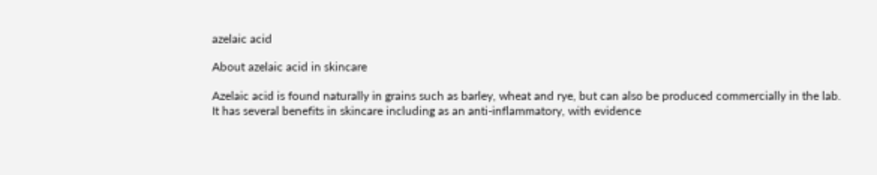azelaic acid

About azelaic acid in skincare

Azelaic acid is found naturally in grains such as barley, wheat and rye, but can also be produced commercially in the lab. It has several benefits in skincare including as an anti-inflammatory, with evidence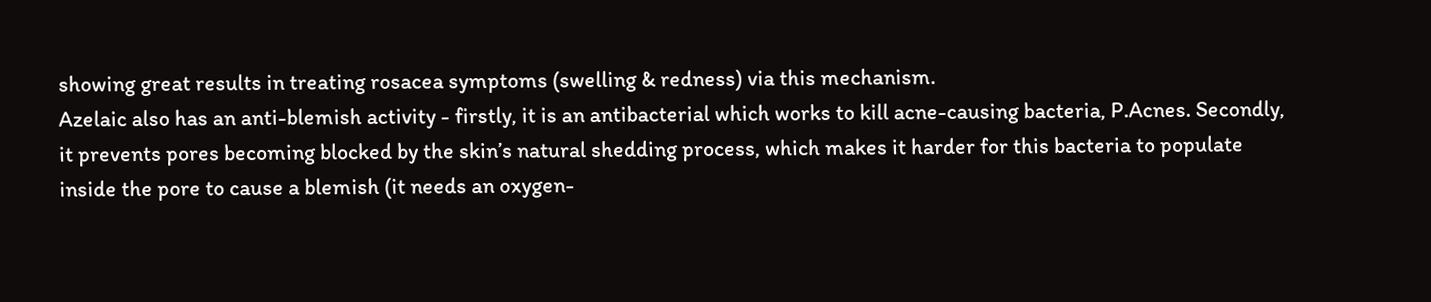showing great results in treating rosacea symptoms (swelling & redness) via this mechanism.
Azelaic also has an anti-blemish activity - firstly, it is an antibacterial which works to kill acne-causing bacteria, P.Acnes. Secondly, it prevents pores becoming blocked by the skin’s natural shedding process, which makes it harder for this bacteria to populate inside the pore to cause a blemish (it needs an oxygen-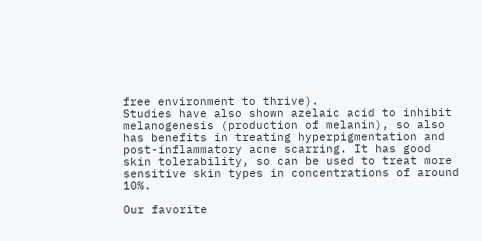free environment to thrive).
Studies have also shown azelaic acid to inhibit melanogenesis (production of melanin), so also has benefits in treating hyperpigmentation and post-inflammatory acne scarring. It has good skin tolerability, so can be used to treat more sensitive skin types in concentrations of around 10%.

Our favorite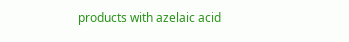products with azelaic acid